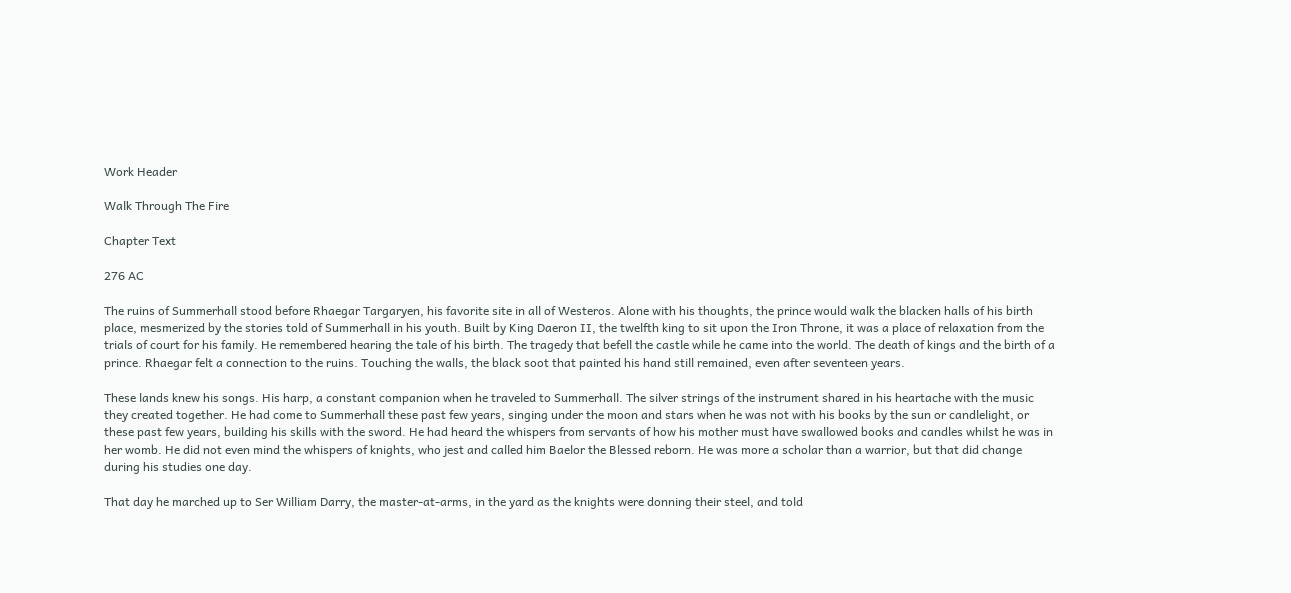Work Header

Walk Through The Fire

Chapter Text

276 AC

The ruins of Summerhall stood before Rhaegar Targaryen, his favorite site in all of Westeros. Alone with his thoughts, the prince would walk the blacken halls of his birth place, mesmerized by the stories told of Summerhall in his youth. Built by King Daeron II, the twelfth king to sit upon the Iron Throne, it was a place of relaxation from the trials of court for his family. He remembered hearing the tale of his birth. The tragedy that befell the castle while he came into the world. The death of kings and the birth of a prince. Rhaegar felt a connection to the ruins. Touching the walls, the black soot that painted his hand still remained, even after seventeen years.

These lands knew his songs. His harp, a constant companion when he traveled to Summerhall. The silver strings of the instrument shared in his heartache with the music they created together. He had come to Summerhall these past few years, singing under the moon and stars when he was not with his books by the sun or candlelight, or these past few years, building his skills with the sword. He had heard the whispers from servants of how his mother must have swallowed books and candles whilst he was in her womb. He did not even mind the whispers of knights, who jest and called him Baelor the Blessed reborn. He was more a scholar than a warrior, but that did change during his studies one day.

That day he marched up to Ser William Darry, the master-at-arms, in the yard as the knights were donning their steel, and told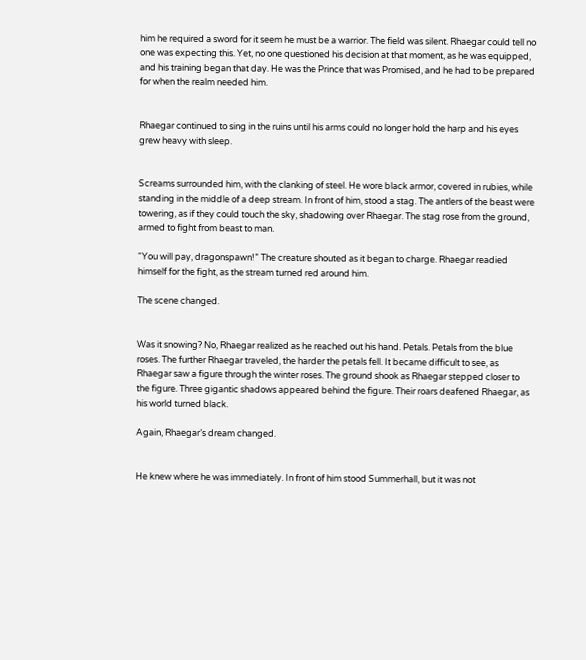him he required a sword for it seem he must be a warrior. The field was silent. Rhaegar could tell no one was expecting this. Yet, no one questioned his decision at that moment, as he was equipped, and his training began that day. He was the Prince that was Promised, and he had to be prepared for when the realm needed him.


Rhaegar continued to sing in the ruins until his arms could no longer hold the harp and his eyes grew heavy with sleep.


Screams surrounded him, with the clanking of steel. He wore black armor, covered in rubies, while standing in the middle of a deep stream. In front of him, stood a stag. The antlers of the beast were towering, as if they could touch the sky, shadowing over Rhaegar. The stag rose from the ground, armed to fight from beast to man.

“You will pay, dragonspawn!” The creature shouted as it began to charge. Rhaegar readied himself for the fight, as the stream turned red around him.

The scene changed.


Was it snowing? No, Rhaegar realized as he reached out his hand. Petals. Petals from the blue roses. The further Rhaegar traveled, the harder the petals fell. It became difficult to see, as Rhaegar saw a figure through the winter roses. The ground shook as Rhaegar stepped closer to the figure. Three gigantic shadows appeared behind the figure. Their roars deafened Rhaegar, as his world turned black.

Again, Rhaegar’s dream changed.


He knew where he was immediately. In front of him stood Summerhall, but it was not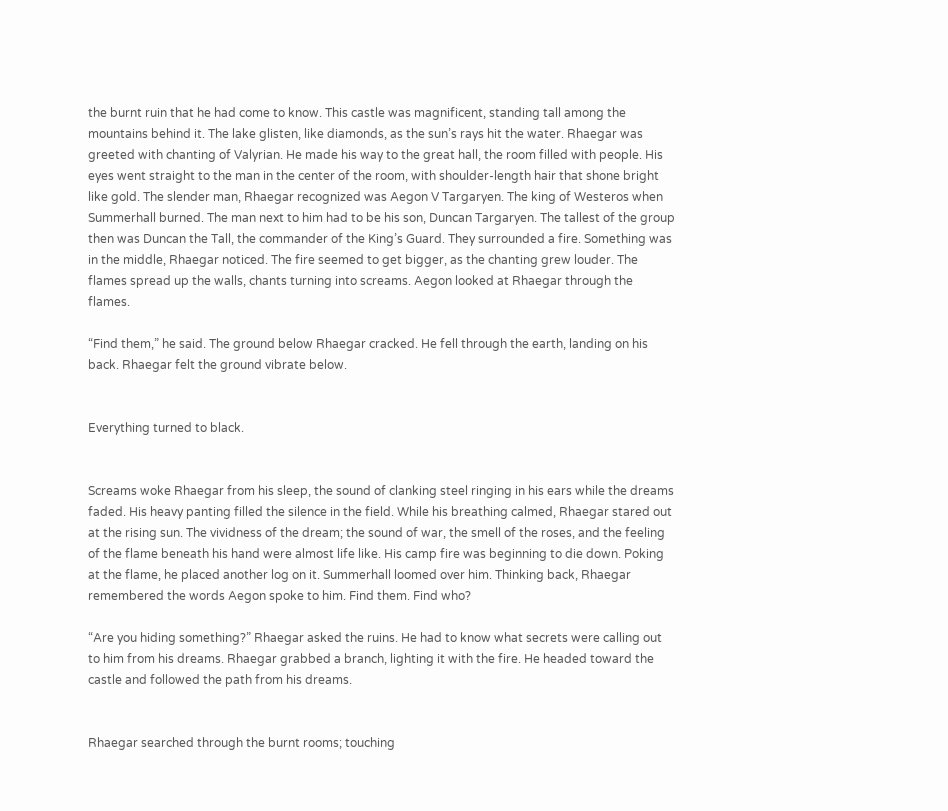the burnt ruin that he had come to know. This castle was magnificent, standing tall among the mountains behind it. The lake glisten, like diamonds, as the sun’s rays hit the water. Rhaegar was greeted with chanting of Valyrian. He made his way to the great hall, the room filled with people. His eyes went straight to the man in the center of the room, with shoulder-length hair that shone bright like gold. The slender man, Rhaegar recognized was Aegon V Targaryen. The king of Westeros when Summerhall burned. The man next to him had to be his son, Duncan Targaryen. The tallest of the group then was Duncan the Tall, the commander of the King’s Guard. They surrounded a fire. Something was in the middle, Rhaegar noticed. The fire seemed to get bigger, as the chanting grew louder. The flames spread up the walls, chants turning into screams. Aegon looked at Rhaegar through the flames.

“Find them,” he said. The ground below Rhaegar cracked. He fell through the earth, landing on his back. Rhaegar felt the ground vibrate below.


Everything turned to black.


Screams woke Rhaegar from his sleep, the sound of clanking steel ringing in his ears while the dreams faded. His heavy panting filled the silence in the field. While his breathing calmed, Rhaegar stared out at the rising sun. The vividness of the dream; the sound of war, the smell of the roses, and the feeling of the flame beneath his hand were almost life like. His camp fire was beginning to die down. Poking at the flame, he placed another log on it. Summerhall loomed over him. Thinking back, Rhaegar remembered the words Aegon spoke to him. Find them. Find who?

“Are you hiding something?” Rhaegar asked the ruins. He had to know what secrets were calling out to him from his dreams. Rhaegar grabbed a branch, lighting it with the fire. He headed toward the castle and followed the path from his dreams.


Rhaegar searched through the burnt rooms; touching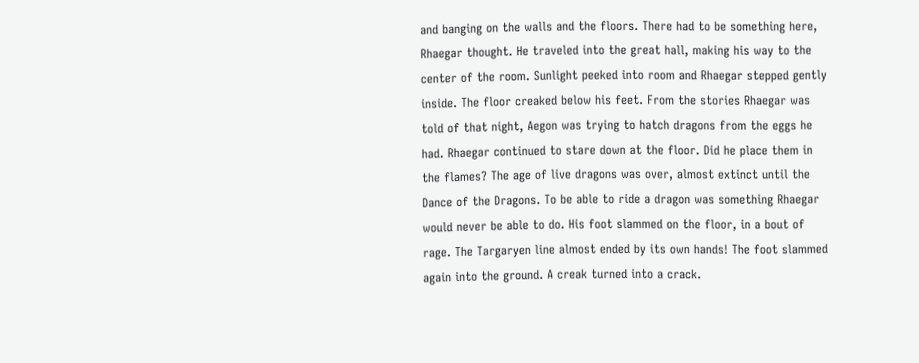and banging on the walls and the floors. There had to be something here, Rhaegar thought. He traveled into the great hall, making his way to the center of the room. Sunlight peeked into room and Rhaegar stepped gently inside. The floor creaked below his feet. From the stories Rhaegar was told of that night, Aegon was trying to hatch dragons from the eggs he had. Rhaegar continued to stare down at the floor. Did he place them in the flames? The age of live dragons was over, almost extinct until the Dance of the Dragons. To be able to ride a dragon was something Rhaegar would never be able to do. His foot slammed on the floor, in a bout of rage. The Targaryen line almost ended by its own hands! The foot slammed again into the ground. A creak turned into a crack.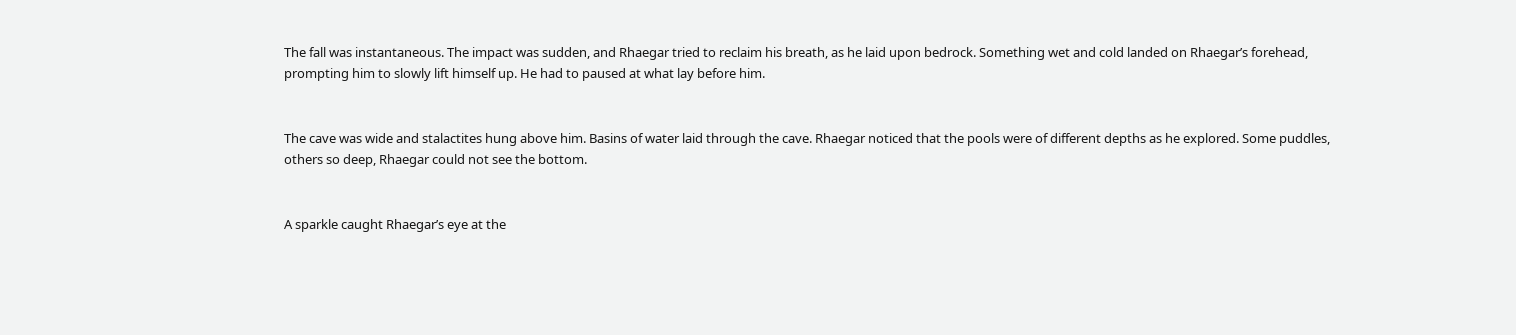The fall was instantaneous. The impact was sudden, and Rhaegar tried to reclaim his breath, as he laid upon bedrock. Something wet and cold landed on Rhaegar’s forehead, prompting him to slowly lift himself up. He had to paused at what lay before him.


The cave was wide and stalactites hung above him. Basins of water laid through the cave. Rhaegar noticed that the pools were of different depths as he explored. Some puddles, others so deep, Rhaegar could not see the bottom.


A sparkle caught Rhaegar’s eye at the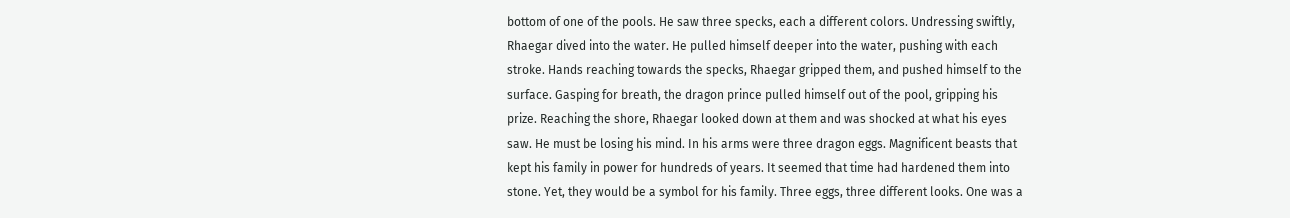bottom of one of the pools. He saw three specks, each a different colors. Undressing swiftly, Rhaegar dived into the water. He pulled himself deeper into the water, pushing with each stroke. Hands reaching towards the specks, Rhaegar gripped them, and pushed himself to the surface. Gasping for breath, the dragon prince pulled himself out of the pool, gripping his prize. Reaching the shore, Rhaegar looked down at them and was shocked at what his eyes saw. He must be losing his mind. In his arms were three dragon eggs. Magnificent beasts that kept his family in power for hundreds of years. It seemed that time had hardened them into stone. Yet, they would be a symbol for his family. Three eggs, three different looks. One was a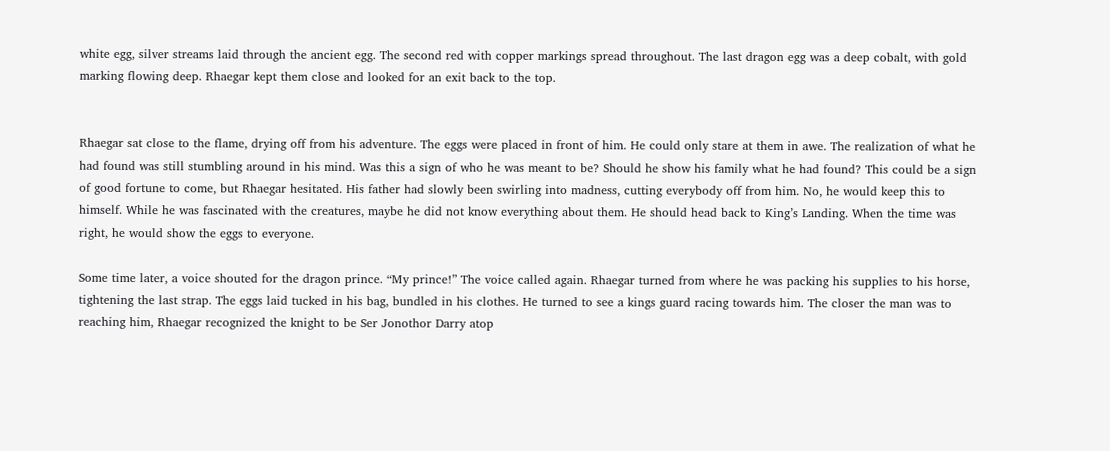white egg, silver streams laid through the ancient egg. The second red with copper markings spread throughout. The last dragon egg was a deep cobalt, with gold marking flowing deep. Rhaegar kept them close and looked for an exit back to the top.


Rhaegar sat close to the flame, drying off from his adventure. The eggs were placed in front of him. He could only stare at them in awe. The realization of what he had found was still stumbling around in his mind. Was this a sign of who he was meant to be? Should he show his family what he had found? This could be a sign of good fortune to come, but Rhaegar hesitated. His father had slowly been swirling into madness, cutting everybody off from him. No, he would keep this to himself. While he was fascinated with the creatures, maybe he did not know everything about them. He should head back to King’s Landing. When the time was right, he would show the eggs to everyone.

Some time later, a voice shouted for the dragon prince. “My prince!” The voice called again. Rhaegar turned from where he was packing his supplies to his horse, tightening the last strap. The eggs laid tucked in his bag, bundled in his clothes. He turned to see a kings guard racing towards him. The closer the man was to reaching him, Rhaegar recognized the knight to be Ser Jonothor Darry atop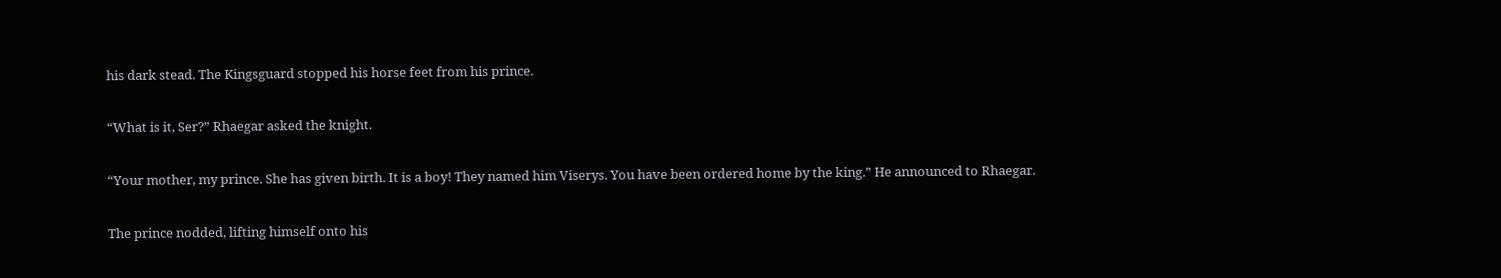his dark stead. The Kingsguard stopped his horse feet from his prince.


“What is it, Ser?” Rhaegar asked the knight.


“Your mother, my prince. She has given birth. It is a boy! They named him Viserys. You have been ordered home by the king.” He announced to Rhaegar.


The prince nodded, lifting himself onto his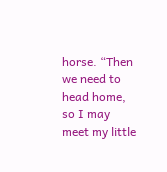horse. “Then we need to head home, so I may meet my little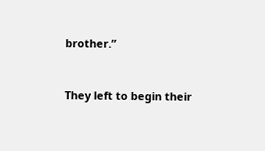brother.”


They left to begin their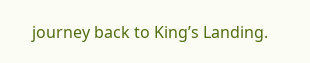journey back to King’s Landing.